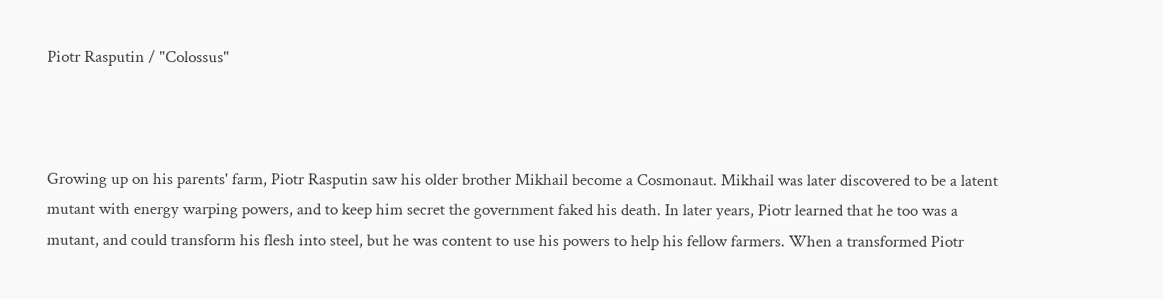Piotr Rasputin / "Colossus"



Growing up on his parents' farm, Piotr Rasputin saw his older brother Mikhail become a Cosmonaut. Mikhail was later discovered to be a latent mutant with energy warping powers, and to keep him secret the government faked his death. In later years, Piotr learned that he too was a mutant, and could transform his flesh into steel, but he was content to use his powers to help his fellow farmers. When a transformed Piotr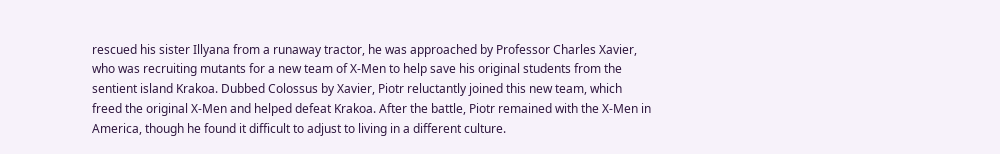rescued his sister Illyana from a runaway tractor, he was approached by Professor Charles Xavier, who was recruiting mutants for a new team of X-Men to help save his original students from the sentient island Krakoa. Dubbed Colossus by Xavier, Piotr reluctantly joined this new team, which freed the original X-Men and helped defeat Krakoa. After the battle, Piotr remained with the X-Men in America, though he found it difficult to adjust to living in a different culture.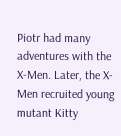Piotr had many adventures with the X-Men. Later, the X-Men recruited young mutant Kitty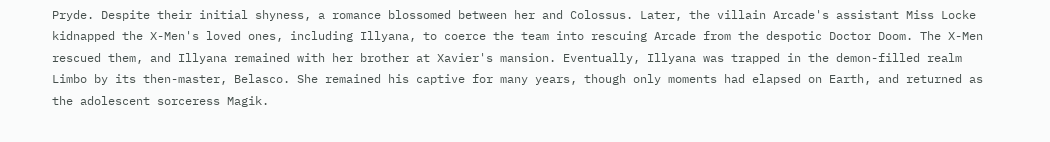Pryde. Despite their initial shyness, a romance blossomed between her and Colossus. Later, the villain Arcade's assistant Miss Locke kidnapped the X-Men's loved ones, including Illyana, to coerce the team into rescuing Arcade from the despotic Doctor Doom. The X-Men rescued them, and Illyana remained with her brother at Xavier's mansion. Eventually, Illyana was trapped in the demon-filled realm Limbo by its then-master, Belasco. She remained his captive for many years, though only moments had elapsed on Earth, and returned as the adolescent sorceress Magik.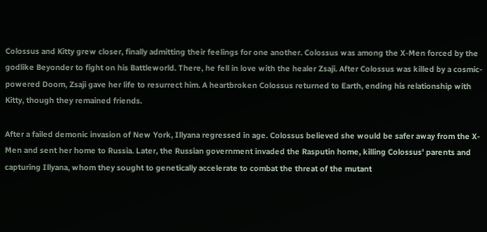Colossus and Kitty grew closer, finally admitting their feelings for one another. Colossus was among the X-Men forced by the godlike Beyonder to fight on his Battleworld. There, he fell in love with the healer Zsaji. After Colossus was killed by a cosmic-powered Doom, Zsaji gave her life to resurrect him. A heartbroken Colossus returned to Earth, ending his relationship with Kitty, though they remained friends.

After a failed demonic invasion of New York, Illyana regressed in age. Colossus believed she would be safer away from the X-Men and sent her home to Russia. Later, the Russian government invaded the Rasputin home, killing Colossus' parents and capturing Illyana, whom they sought to genetically accelerate to combat the threat of the mutant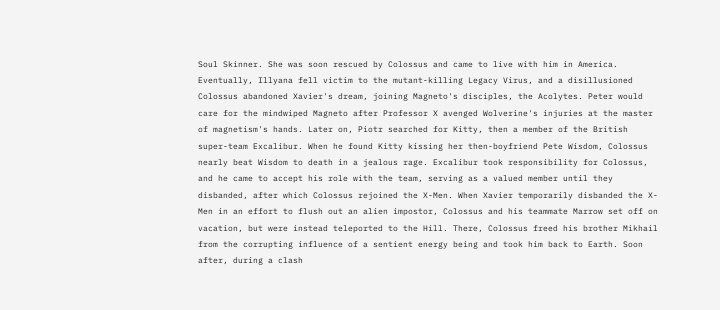Soul Skinner. She was soon rescued by Colossus and came to live with him in America. Eventually, Illyana fell victim to the mutant-killing Legacy Virus, and a disillusioned Colossus abandoned Xavier's dream, joining Magneto's disciples, the Acolytes. Peter would care for the mindwiped Magneto after Professor X avenged Wolverine's injuries at the master of magnetism's hands. Later on, Piotr searched for Kitty, then a member of the British super-team Excalibur. When he found Kitty kissing her then-boyfriend Pete Wisdom, Colossus nearly beat Wisdom to death in a jealous rage. Excalibur took responsibility for Colossus, and he came to accept his role with the team, serving as a valued member until they disbanded, after which Colossus rejoined the X-Men. When Xavier temporarily disbanded the X-Men in an effort to flush out an alien impostor, Colossus and his teammate Marrow set off on vacation, but were instead teleported to the Hill. There, Colossus freed his brother Mikhail from the corrupting influence of a sentient energy being and took him back to Earth. Soon after, during a clash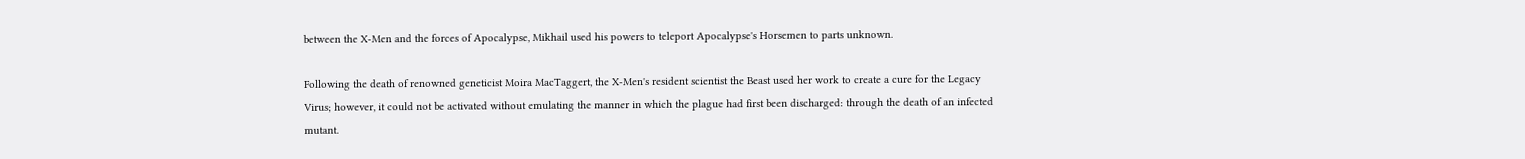between the X-Men and the forces of Apocalypse, Mikhail used his powers to teleport Apocalypse's Horsemen to parts unknown.

Following the death of renowned geneticist Moira MacTaggert, the X-Men's resident scientist the Beast used her work to create a cure for the Legacy Virus; however, it could not be activated without emulating the manner in which the plague had first been discharged: through the death of an infected mutant.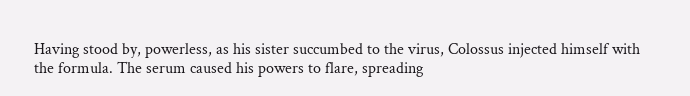Having stood by, powerless, as his sister succumbed to the virus, Colossus injected himself with the formula. The serum caused his powers to flare, spreading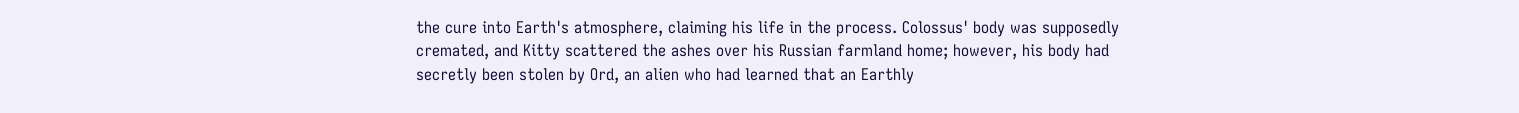the cure into Earth's atmosphere, claiming his life in the process. Colossus' body was supposedly cremated, and Kitty scattered the ashes over his Russian farmland home; however, his body had secretly been stolen by Ord, an alien who had learned that an Earthly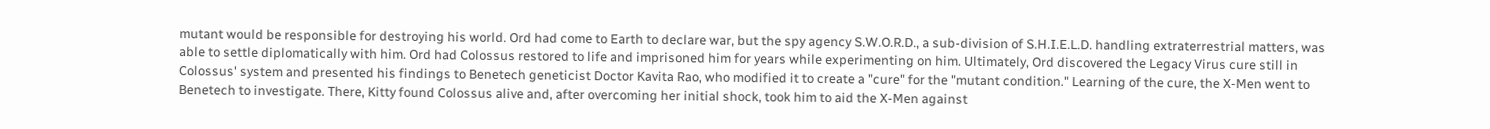mutant would be responsible for destroying his world. Ord had come to Earth to declare war, but the spy agency S.W.O.R.D., a sub-division of S.H.I.E.L.D. handling extraterrestrial matters, was able to settle diplomatically with him. Ord had Colossus restored to life and imprisoned him for years while experimenting on him. Ultimately, Ord discovered the Legacy Virus cure still in Colossus' system and presented his findings to Benetech geneticist Doctor Kavita Rao, who modified it to create a "cure" for the "mutant condition." Learning of the cure, the X-Men went to Benetech to investigate. There, Kitty found Colossus alive and, after overcoming her initial shock, took him to aid the X-Men against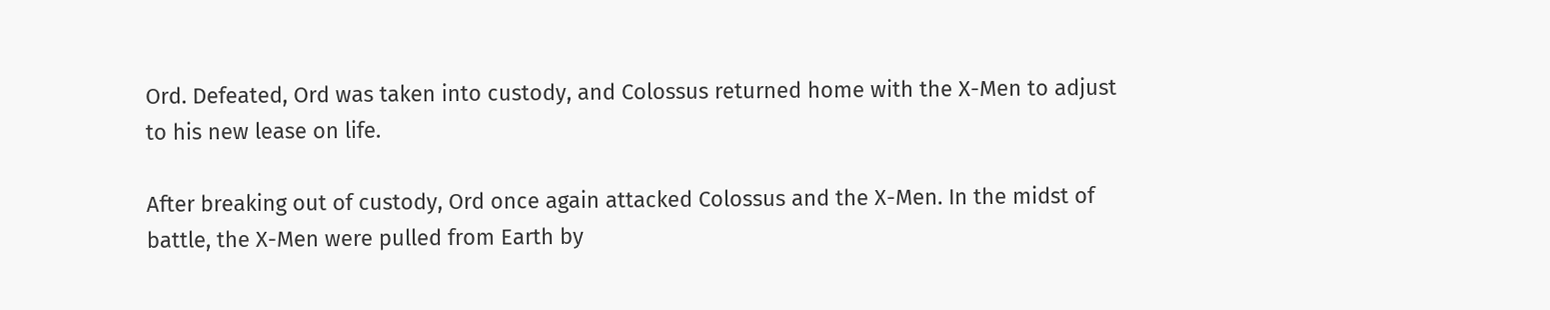Ord. Defeated, Ord was taken into custody, and Colossus returned home with the X-Men to adjust to his new lease on life.

After breaking out of custody, Ord once again attacked Colossus and the X-Men. In the midst of battle, the X-Men were pulled from Earth by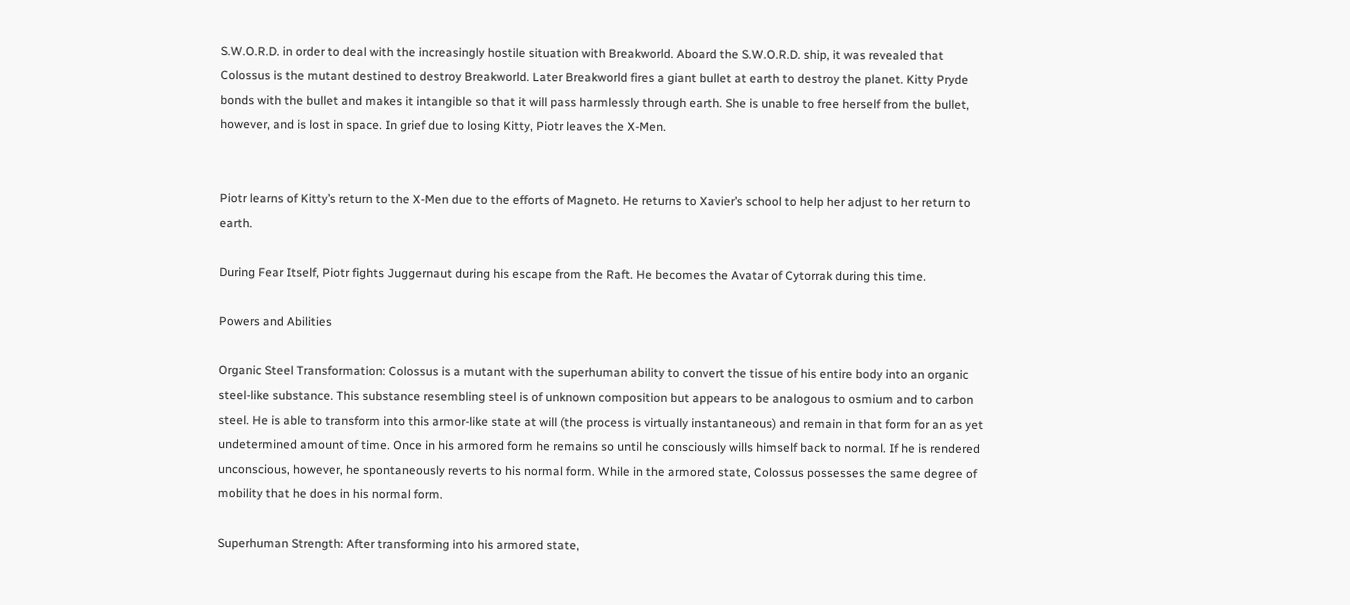S.W.O.R.D. in order to deal with the increasingly hostile situation with Breakworld. Aboard the S.W.O.R.D. ship, it was revealed that Colossus is the mutant destined to destroy Breakworld. Later Breakworld fires a giant bullet at earth to destroy the planet. Kitty Pryde bonds with the bullet and makes it intangible so that it will pass harmlessly through earth. She is unable to free herself from the bullet, however, and is lost in space. In grief due to losing Kitty, Piotr leaves the X-Men.


Piotr learns of Kitty’s return to the X-Men due to the efforts of Magneto. He returns to Xavier’s school to help her adjust to her return to earth.

During Fear Itself, Piotr fights Juggernaut during his escape from the Raft. He becomes the Avatar of Cytorrak during this time.

Powers and Abilities

Organic Steel Transformation: Colossus is a mutant with the superhuman ability to convert the tissue of his entire body into an organic steel-like substance. This substance resembling steel is of unknown composition but appears to be analogous to osmium and to carbon steel. He is able to transform into this armor-like state at will (the process is virtually instantaneous) and remain in that form for an as yet undetermined amount of time. Once in his armored form he remains so until he consciously wills himself back to normal. If he is rendered unconscious, however, he spontaneously reverts to his normal form. While in the armored state, Colossus possesses the same degree of mobility that he does in his normal form.

Superhuman Strength: After transforming into his armored state,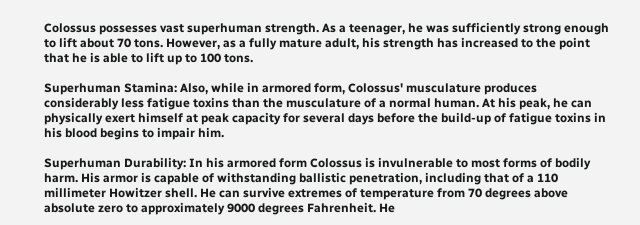Colossus possesses vast superhuman strength. As a teenager, he was sufficiently strong enough to lift about 70 tons. However, as a fully mature adult, his strength has increased to the point that he is able to lift up to 100 tons.

Superhuman Stamina: Also, while in armored form, Colossus' musculature produces considerably less fatigue toxins than the musculature of a normal human. At his peak, he can physically exert himself at peak capacity for several days before the build-up of fatigue toxins in his blood begins to impair him.

Superhuman Durability: In his armored form Colossus is invulnerable to most forms of bodily harm. His armor is capable of withstanding ballistic penetration, including that of a 110 millimeter Howitzer shell. He can survive extremes of temperature from 70 degrees above absolute zero to approximately 9000 degrees Fahrenheit. He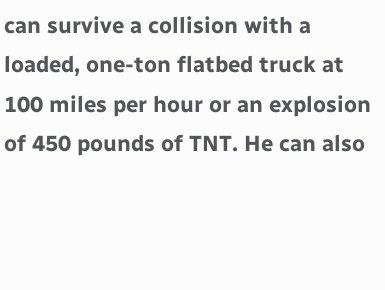can survive a collision with a loaded, one-ton flatbed truck at 100 miles per hour or an explosion of 450 pounds of TNT. He can also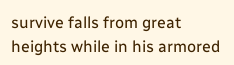survive falls from great heights while in his armored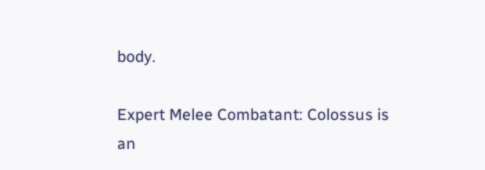body.

Expert Melee Combatant: Colossus is an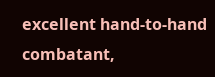excellent hand-to-hand combatant,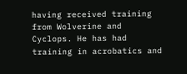having received training from Wolverine and Cyclops. He has had training in acrobatics and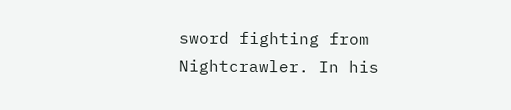sword fighting from Nightcrawler. In his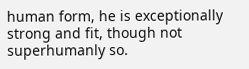human form, he is exceptionally strong and fit, though not superhumanly so.